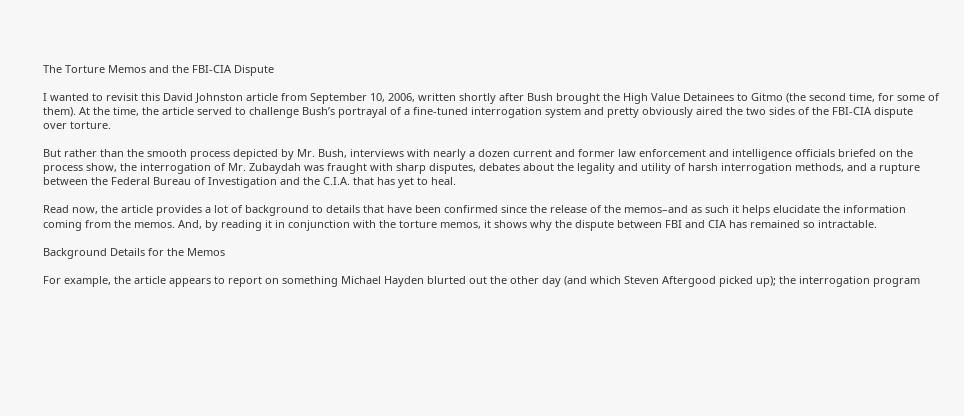The Torture Memos and the FBI-CIA Dispute

I wanted to revisit this David Johnston article from September 10, 2006, written shortly after Bush brought the High Value Detainees to Gitmo (the second time, for some of them). At the time, the article served to challenge Bush’s portrayal of a fine-tuned interrogation system and pretty obviously aired the two sides of the FBI-CIA dispute over torture.

But rather than the smooth process depicted by Mr. Bush, interviews with nearly a dozen current and former law enforcement and intelligence officials briefed on the process show, the interrogation of Mr. Zubaydah was fraught with sharp disputes, debates about the legality and utility of harsh interrogation methods, and a rupture between the Federal Bureau of Investigation and the C.I.A. that has yet to heal.

Read now, the article provides a lot of background to details that have been confirmed since the release of the memos–and as such it helps elucidate the information coming from the memos. And, by reading it in conjunction with the torture memos, it shows why the dispute between FBI and CIA has remained so intractable.

Background Details for the Memos

For example, the article appears to report on something Michael Hayden blurted out the other day (and which Steven Aftergood picked up); the interrogation program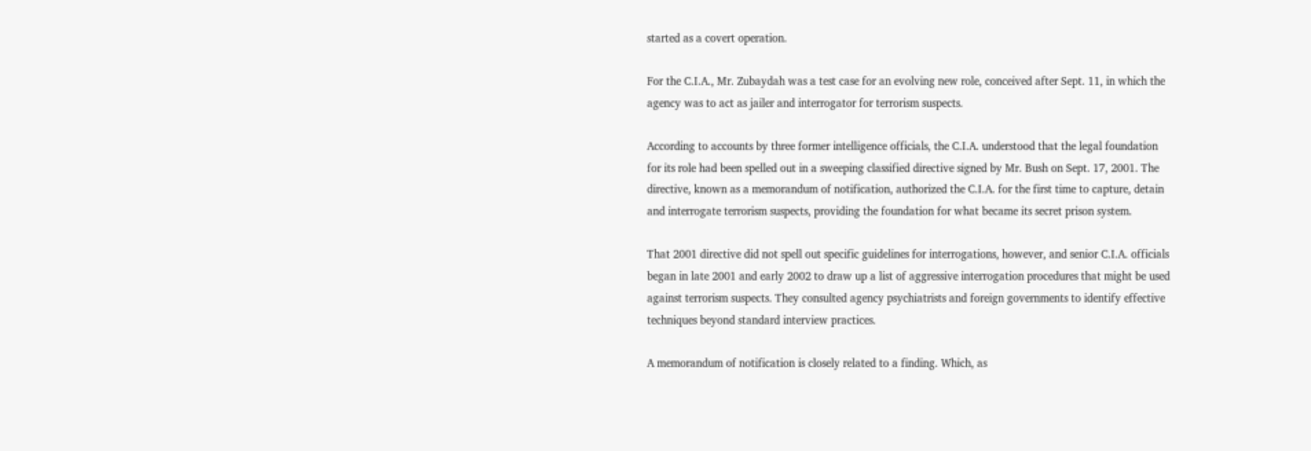started as a covert operation.

For the C.I.A., Mr. Zubaydah was a test case for an evolving new role, conceived after Sept. 11, in which the agency was to act as jailer and interrogator for terrorism suspects.

According to accounts by three former intelligence officials, the C.I.A. understood that the legal foundation for its role had been spelled out in a sweeping classified directive signed by Mr. Bush on Sept. 17, 2001. The directive, known as a memorandum of notification, authorized the C.I.A. for the first time to capture, detain and interrogate terrorism suspects, providing the foundation for what became its secret prison system.

That 2001 directive did not spell out specific guidelines for interrogations, however, and senior C.I.A. officials began in late 2001 and early 2002 to draw up a list of aggressive interrogation procedures that might be used against terrorism suspects. They consulted agency psychiatrists and foreign governments to identify effective techniques beyond standard interview practices.

A memorandum of notification is closely related to a finding. Which, as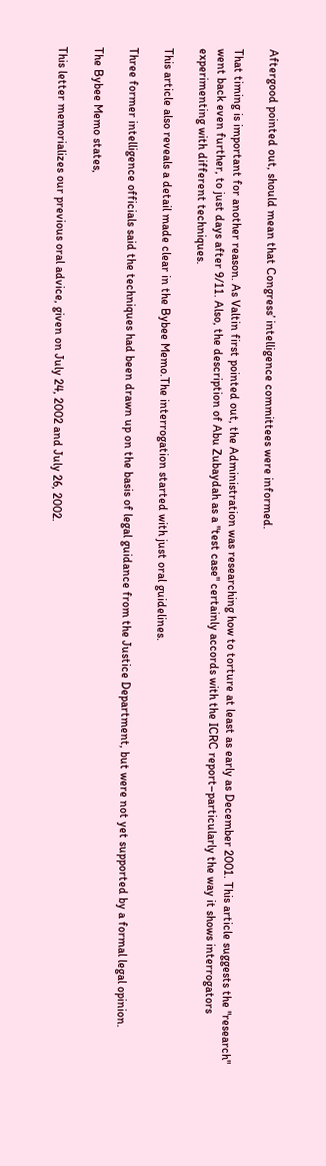Aftergood pointed out, should mean that Congress’ intelligence committees were informed.

That timing is important for another reason. As Valtin first pointed out, the Administration was researching how to torture at least as early as December 2001. This article suggests the "research" went back even further, to just days after 9/11. Also, the description of Abu Zubaydah as a "test case" certainly accords with the ICRC report–particularly the way it shows interrogators experimenting with different techniques.

This article also reveals a detail made clear in the Bybee Memo.The interrogation started with just oral guidelines.

Three former intelligence officials said the techniques had been drawn up on the basis of legal guidance from the Justice Department, but were not yet supported by a formal legal opinion.

The Bybee Memo states,

This letter memorializes our previous oral advice, given on July 24, 2002 and July 26, 2002.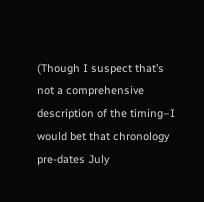(Though I suspect that’s not a comprehensive description of the timing–I would bet that chronology pre-dates July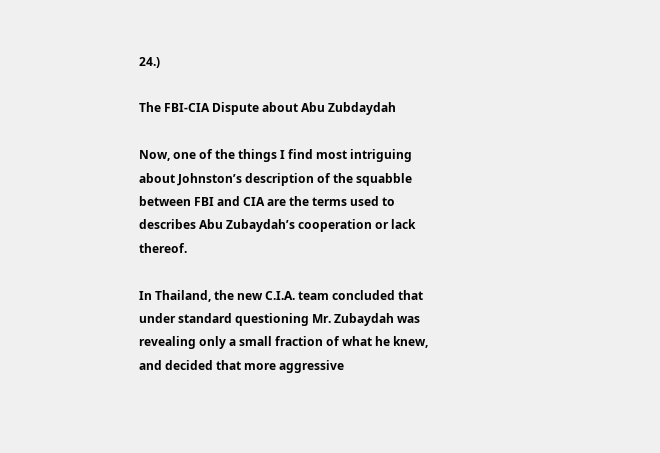24.)

The FBI-CIA Dispute about Abu Zubdaydah

Now, one of the things I find most intriguing about Johnston’s description of the squabble between FBI and CIA are the terms used to describes Abu Zubaydah’s cooperation or lack thereof.

In Thailand, the new C.I.A. team concluded that under standard questioning Mr. Zubaydah was revealing only a small fraction of what he knew, and decided that more aggressive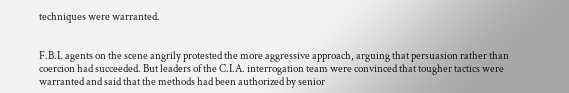techniques were warranted.


F.B.I. agents on the scene angrily protested the more aggressive approach, arguing that persuasion rather than coercion had succeeded. But leaders of the C.I.A. interrogation team were convinced that tougher tactics were warranted and said that the methods had been authorized by senior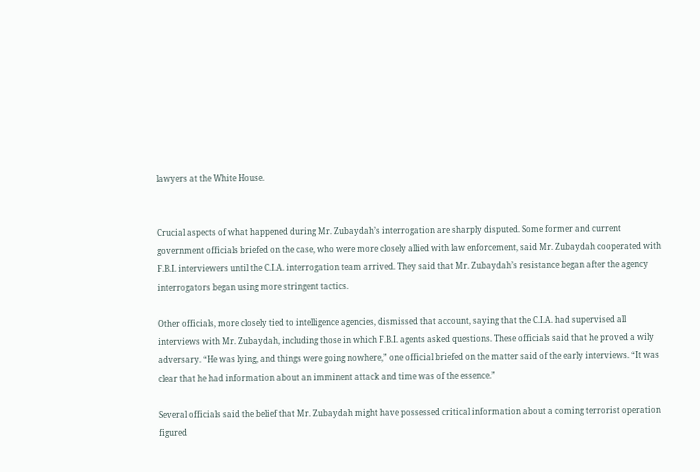lawyers at the White House.


Crucial aspects of what happened during Mr. Zubaydah’s interrogation are sharply disputed. Some former and current government officials briefed on the case, who were more closely allied with law enforcement, said Mr. Zubaydah cooperated with F.B.I. interviewers until the C.I.A. interrogation team arrived. They said that Mr. Zubaydah’s resistance began after the agency interrogators began using more stringent tactics.

Other officials, more closely tied to intelligence agencies, dismissed that account, saying that the C.I.A. had supervised all interviews with Mr. Zubaydah, including those in which F.B.I. agents asked questions. These officials said that he proved a wily adversary. “He was lying, and things were going nowhere,” one official briefed on the matter said of the early interviews. “It was clear that he had information about an imminent attack and time was of the essence.”

Several officials said the belief that Mr. Zubaydah might have possessed critical information about a coming terrorist operation figured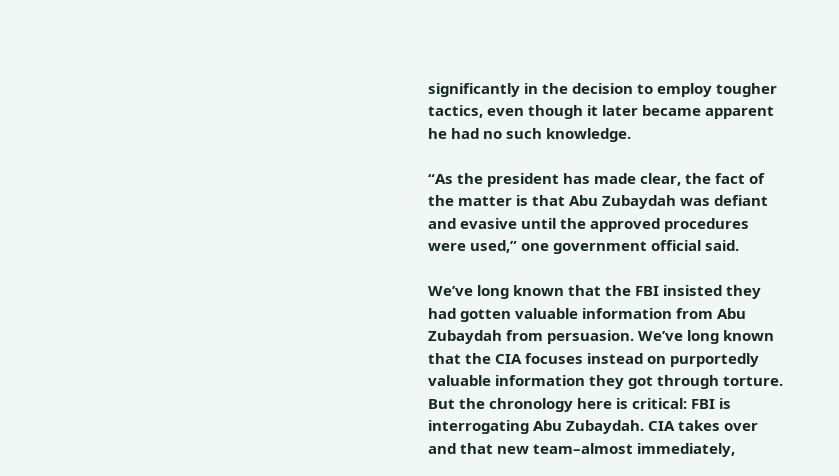significantly in the decision to employ tougher tactics, even though it later became apparent he had no such knowledge.

“As the president has made clear, the fact of the matter is that Abu Zubaydah was defiant and evasive until the approved procedures were used,” one government official said.

We’ve long known that the FBI insisted they had gotten valuable information from Abu Zubaydah from persuasion. We’ve long known that the CIA focuses instead on purportedly valuable information they got through torture. But the chronology here is critical: FBI is interrogating Abu Zubaydah. CIA takes over and that new team–almost immediately,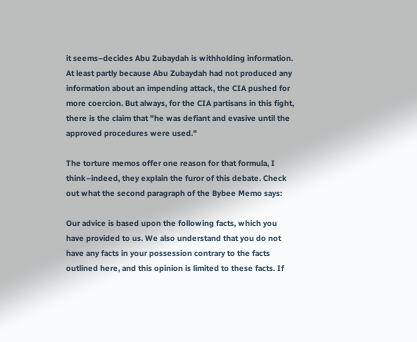it seems–decides Abu Zubaydah is withholding information. At least partly because Abu Zubaydah had not produced any information about an impending attack, the CIA pushed for more coercion. But always, for the CIA partisans in this fight, there is the claim that "he was defiant and evasive until the approved procedures were used."

The torture memos offer one reason for that formula, I think–indeed, they explain the furor of this debate. Check out what the second paragraph of the Bybee Memo says:

Our advice is based upon the following facts, which you have provided to us. We also understand that you do not have any facts in your possession contrary to the facts outlined here, and this opinion is limited to these facts. If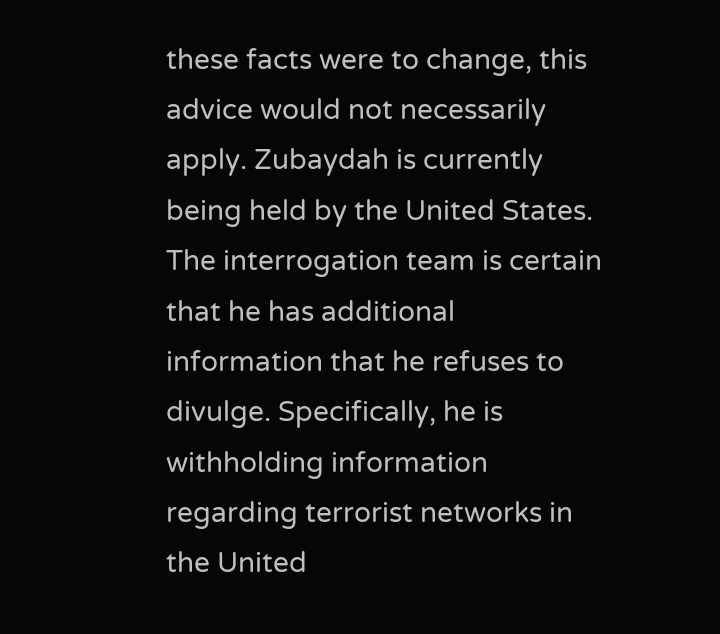these facts were to change, this advice would not necessarily apply. Zubaydah is currently being held by the United States. The interrogation team is certain that he has additional information that he refuses to divulge. Specifically, he is withholding information regarding terrorist networks in the United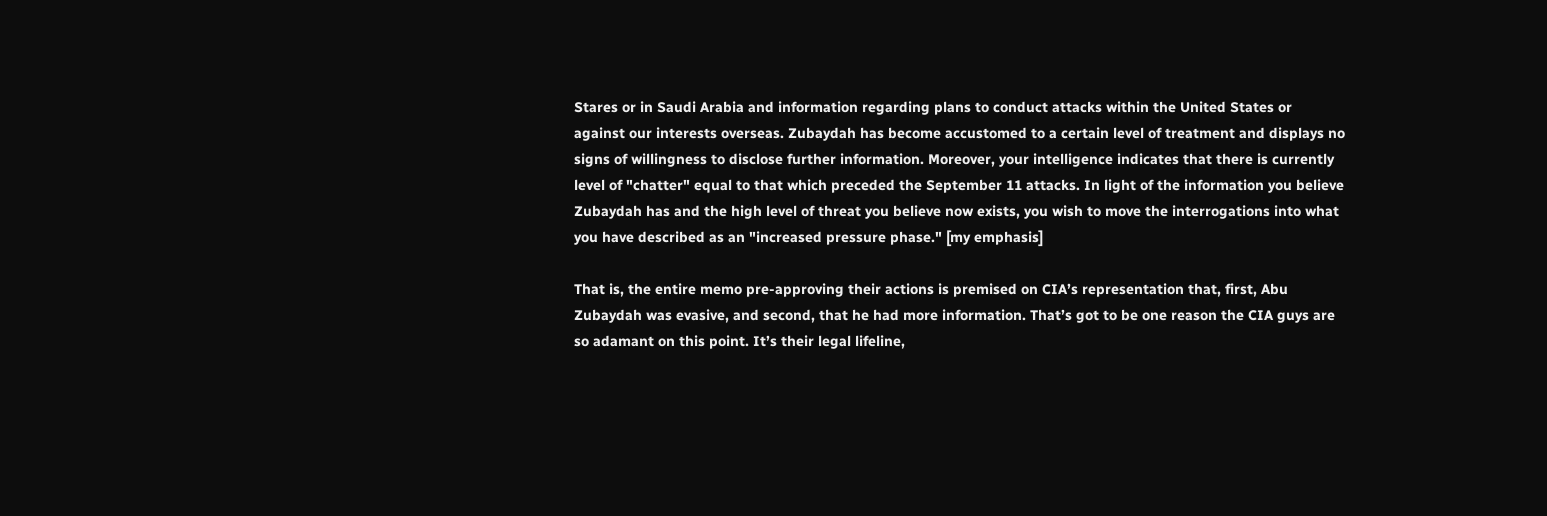Stares or in Saudi Arabia and information regarding plans to conduct attacks within the United States or against our interests overseas. Zubaydah has become accustomed to a certain level of treatment and displays no signs of willingness to disclose further information. Moreover, your intelligence indicates that there is currently level of "chatter" equal to that which preceded the September 11 attacks. In light of the information you believe Zubaydah has and the high level of threat you believe now exists, you wish to move the interrogations into what you have described as an "increased pressure phase." [my emphasis]

That is, the entire memo pre-approving their actions is premised on CIA’s representation that, first, Abu Zubaydah was evasive, and second, that he had more information. That’s got to be one reason the CIA guys are so adamant on this point. It’s their legal lifeline,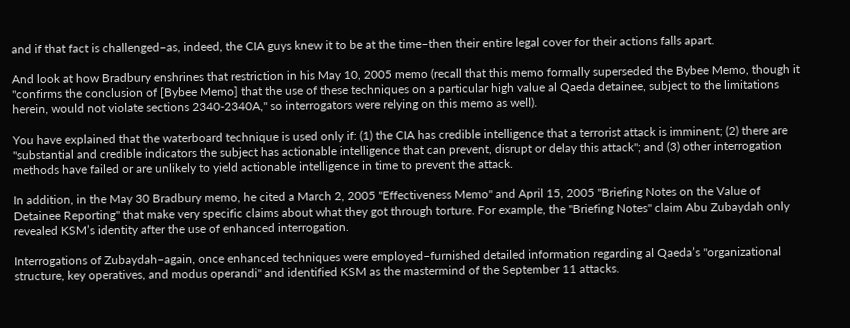and if that fact is challenged–as, indeed, the CIA guys knew it to be at the time–then their entire legal cover for their actions falls apart.

And look at how Bradbury enshrines that restriction in his May 10, 2005 memo (recall that this memo formally superseded the Bybee Memo, though it "confirms the conclusion of [Bybee Memo] that the use of these techniques on a particular high value al Qaeda detainee, subject to the limitations herein, would not violate sections 2340-2340A," so interrogators were relying on this memo as well).

You have explained that the waterboard technique is used only if: (1) the CIA has credible intelligence that a terrorist attack is imminent; (2) there are "substantial and credible indicators the subject has actionable intelligence that can prevent, disrupt or delay this attack"; and (3) other interrogation methods have failed or are unlikely to yield actionable intelligence in time to prevent the attack.

In addition, in the May 30 Bradbury memo, he cited a March 2, 2005 "Effectiveness Memo" and April 15, 2005 "Briefing Notes on the Value of Detainee Reporting" that make very specific claims about what they got through torture. For example, the "Briefing Notes" claim Abu Zubaydah only revealed KSM’s identity after the use of enhanced interrogation.

Interrogations of Zubaydah–again, once enhanced techniques were employed–furnished detailed information regarding al Qaeda’s "organizational structure, key operatives, and modus operandi" and identified KSM as the mastermind of the September 11 attacks.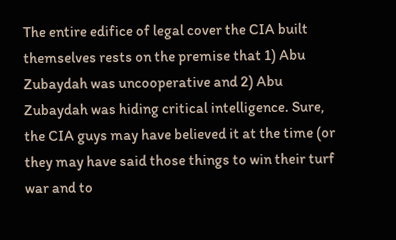The entire edifice of legal cover the CIA built themselves rests on the premise that 1) Abu Zubaydah was uncooperative and 2) Abu Zubaydah was hiding critical intelligence. Sure, the CIA guys may have believed it at the time (or they may have said those things to win their turf war and to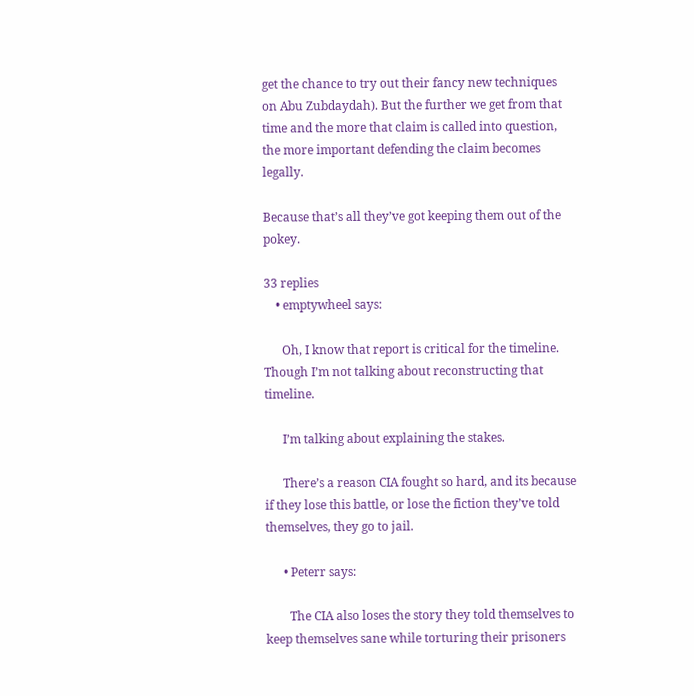get the chance to try out their fancy new techniques on Abu Zubdaydah). But the further we get from that time and the more that claim is called into question, the more important defending the claim becomes legally.

Because that’s all they’ve got keeping them out of the pokey.

33 replies
    • emptywheel says:

      Oh, I know that report is critical for the timeline. Though I’m not talking about reconstructing that timeline.

      I’m talking about explaining the stakes.

      There’s a reason CIA fought so hard, and its because if they lose this battle, or lose the fiction they’ve told themselves, they go to jail.

      • Peterr says:

        The CIA also loses the story they told themselves to keep themselves sane while torturing their prisoners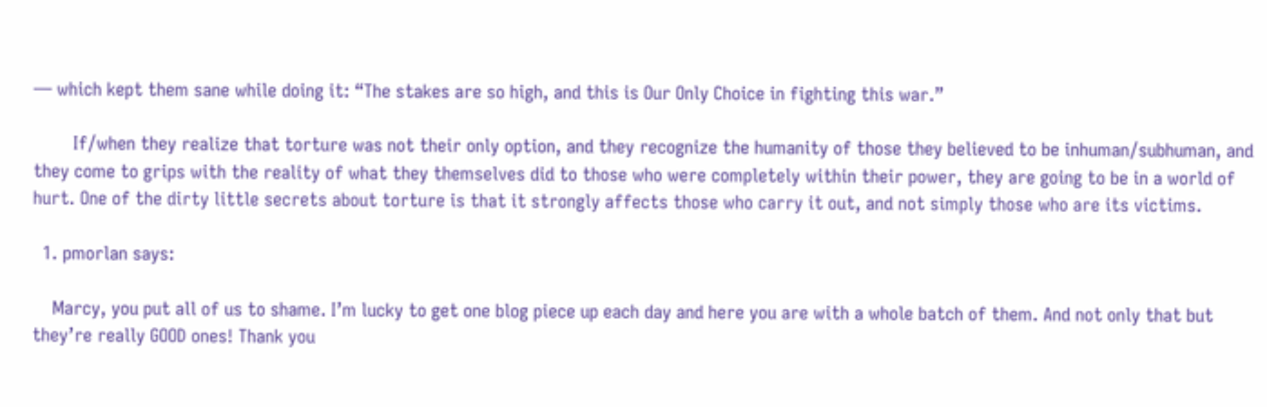— which kept them sane while doing it: “The stakes are so high, and this is Our Only Choice in fighting this war.”

        If/when they realize that torture was not their only option, and they recognize the humanity of those they believed to be inhuman/subhuman, and they come to grips with the reality of what they themselves did to those who were completely within their power, they are going to be in a world of hurt. One of the dirty little secrets about torture is that it strongly affects those who carry it out, and not simply those who are its victims.

  1. pmorlan says:

    Marcy, you put all of us to shame. I’m lucky to get one blog piece up each day and here you are with a whole batch of them. And not only that but they’re really GOOD ones! Thank you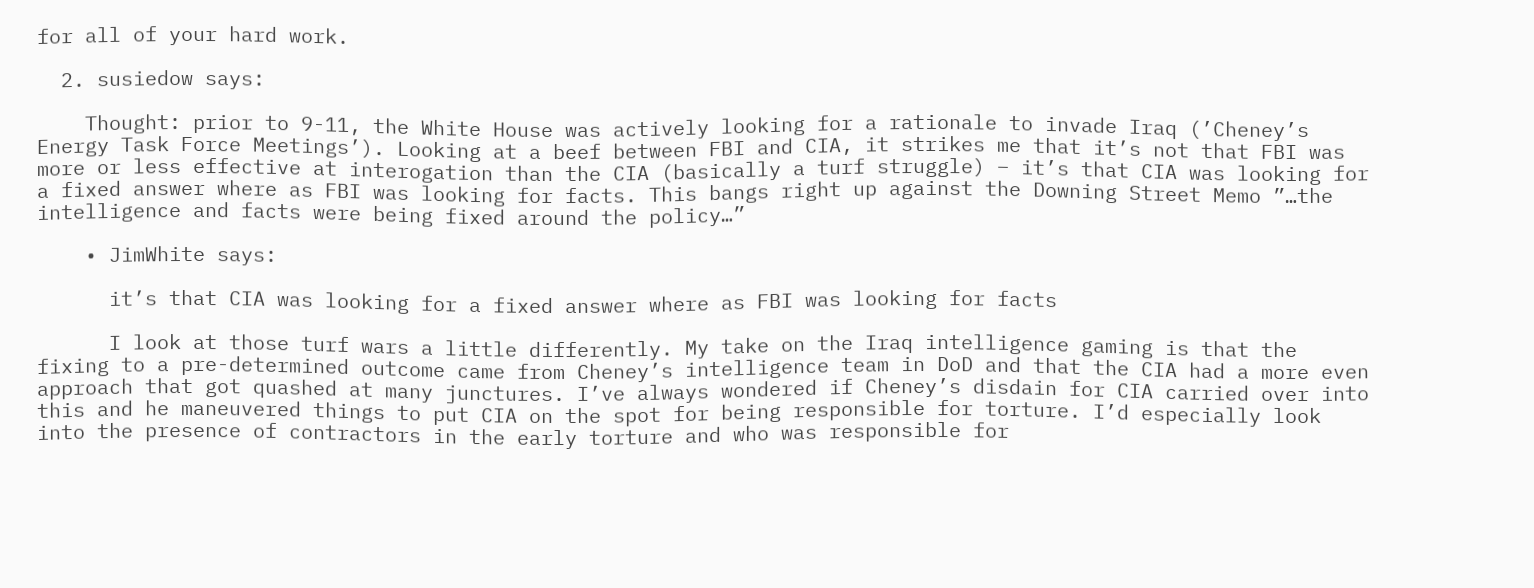for all of your hard work.

  2. susiedow says:

    Thought: prior to 9-11, the White House was actively looking for a rationale to invade Iraq (’Cheney’s Energy Task Force Meetings’). Looking at a beef between FBI and CIA, it strikes me that it’s not that FBI was more or less effective at interogation than the CIA (basically a turf struggle) – it’s that CIA was looking for a fixed answer where as FBI was looking for facts. This bangs right up against the Downing Street Memo ”…the intelligence and facts were being fixed around the policy…”

    • JimWhite says:

      it’s that CIA was looking for a fixed answer where as FBI was looking for facts

      I look at those turf wars a little differently. My take on the Iraq intelligence gaming is that the fixing to a pre-determined outcome came from Cheney’s intelligence team in DoD and that the CIA had a more even approach that got quashed at many junctures. I’ve always wondered if Cheney’s disdain for CIA carried over into this and he maneuvered things to put CIA on the spot for being responsible for torture. I’d especially look into the presence of contractors in the early torture and who was responsible for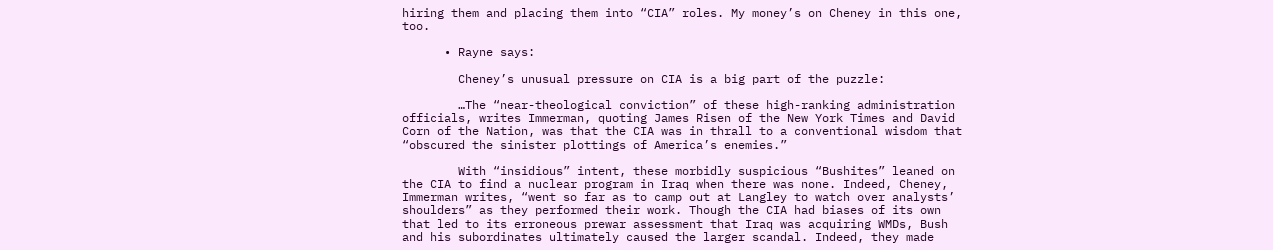hiring them and placing them into “CIA” roles. My money’s on Cheney in this one, too.

      • Rayne says:

        Cheney’s unusual pressure on CIA is a big part of the puzzle:

        …The “near-theological conviction” of these high-ranking administration officials, writes Immerman, quoting James Risen of the New York Times and David Corn of the Nation, was that the CIA was in thrall to a conventional wisdom that “obscured the sinister plottings of America’s enemies.”

        With “insidious” intent, these morbidly suspicious “Bushites” leaned on the CIA to find a nuclear program in Iraq when there was none. Indeed, Cheney, Immerman writes, “went so far as to camp out at Langley to watch over analysts’ shoulders” as they performed their work. Though the CIA had biases of its own that led to its erroneous prewar assessment that Iraq was acquiring WMDs, Bush and his subordinates ultimately caused the larger scandal. Indeed, they made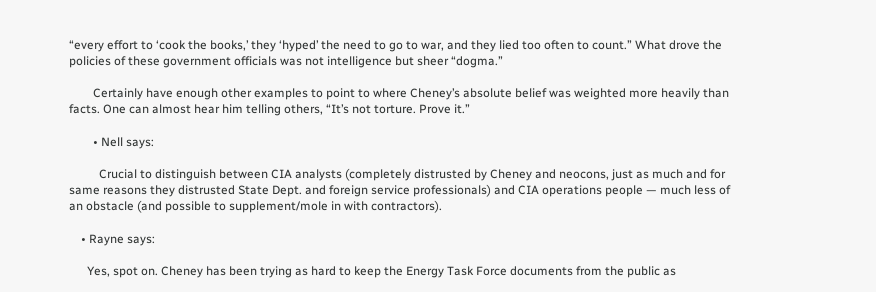“every effort to ‘cook the books,’ they ‘hyped’ the need to go to war, and they lied too often to count.” What drove the policies of these government officials was not intelligence but sheer “dogma.”

        Certainly have enough other examples to point to where Cheney’s absolute belief was weighted more heavily than facts. One can almost hear him telling others, “It’s not torture. Prove it.”

        • Nell says:

          Crucial to distinguish between CIA analysts (completely distrusted by Cheney and neocons, just as much and for same reasons they distrusted State Dept. and foreign service professionals) and CIA operations people — much less of an obstacle (and possible to supplement/mole in with contractors).

    • Rayne says:

      Yes, spot on. Cheney has been trying as hard to keep the Energy Task Force documents from the public as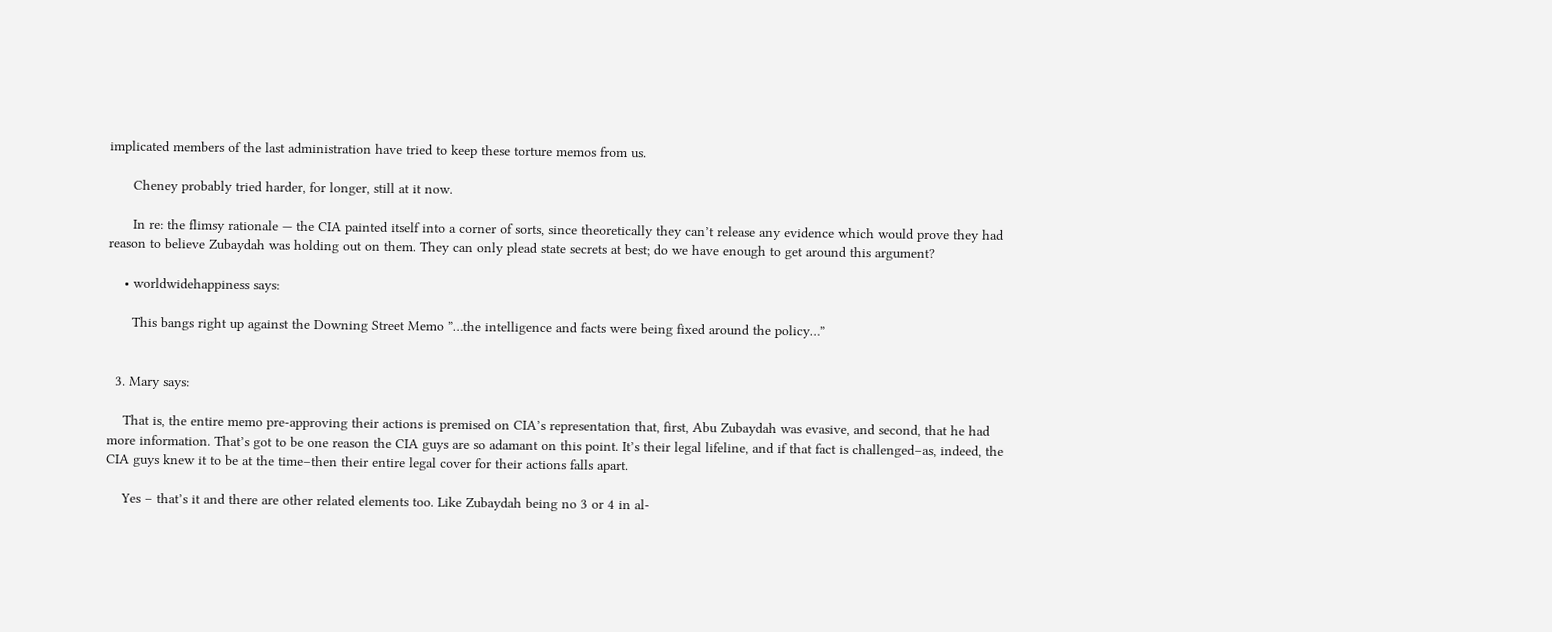implicated members of the last administration have tried to keep these torture memos from us.

      Cheney probably tried harder, for longer, still at it now.

      In re: the flimsy rationale — the CIA painted itself into a corner of sorts, since theoretically they can’t release any evidence which would prove they had reason to believe Zubaydah was holding out on them. They can only plead state secrets at best; do we have enough to get around this argument?

    • worldwidehappiness says:

      This bangs right up against the Downing Street Memo ”…the intelligence and facts were being fixed around the policy…”


  3. Mary says:

    That is, the entire memo pre-approving their actions is premised on CIA’s representation that, first, Abu Zubaydah was evasive, and second, that he had more information. That’s got to be one reason the CIA guys are so adamant on this point. It’s their legal lifeline, and if that fact is challenged–as, indeed, the CIA guys knew it to be at the time–then their entire legal cover for their actions falls apart.

    Yes – that’s it and there are other related elements too. Like Zubaydah being no 3 or 4 in al-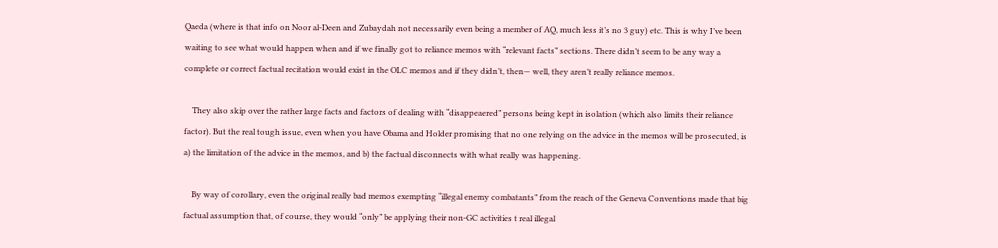Qaeda (where is that info on Noor al-Deen and Zubaydah not necessarily even being a member of AQ, much less it’s no 3 guy) etc. This is why I’ve been waiting to see what would happen when and if we finally got to reliance memos with “relevant facts” sections. There didn’t seem to be any way a complete or correct factual recitation would exist in the OLC memos and if they didn’t, then— well, they aren’t really reliance memos.

    They also skip over the rather large facts and factors of dealing with “disappeaered” persons being kept in isolation (which also limits their reliance factor). But the real tough issue, even when you have Obama and Holder promising that no one relying on the advice in the memos will be prosecuted, is a) the limitation of the advice in the memos, and b) the factual disconnects with what really was happening.

    By way of corollary, even the original really bad memos exempting “illegal enemy combatants” from the reach of the Geneva Conventions made that big factual assumption that, of course, they would “only” be applying their non-GC activities t real illegal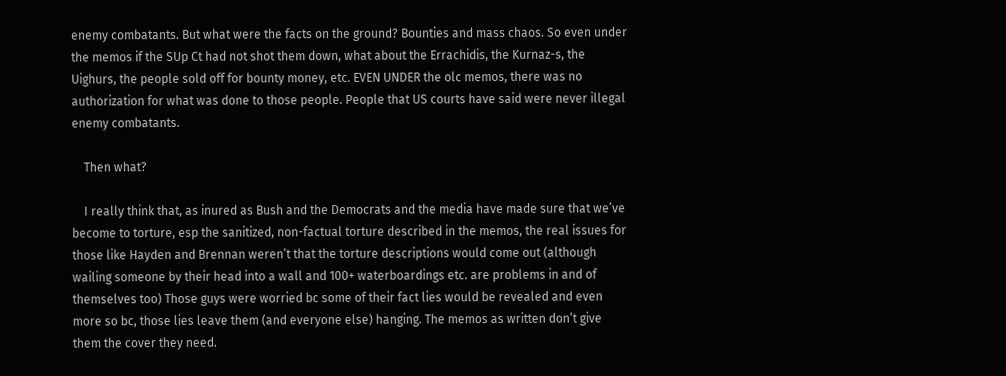enemy combatants. But what were the facts on the ground? Bounties and mass chaos. So even under the memos if the SUp Ct had not shot them down, what about the Errachidis, the Kurnaz-s, the Uighurs, the people sold off for bounty money, etc. EVEN UNDER the olc memos, there was no authorization for what was done to those people. People that US courts have said were never illegal enemy combatants.

    Then what?

    I really think that, as inured as Bush and the Democrats and the media have made sure that we’ve become to torture, esp the sanitized, non-factual torture described in the memos, the real issues for those like Hayden and Brennan weren’t that the torture descriptions would come out (although wailing someone by their head into a wall and 100+ waterboardings etc. are problems in and of themselves too) Those guys were worried bc some of their fact lies would be revealed and even more so bc, those lies leave them (and everyone else) hanging. The memos as written don’t give them the cover they need.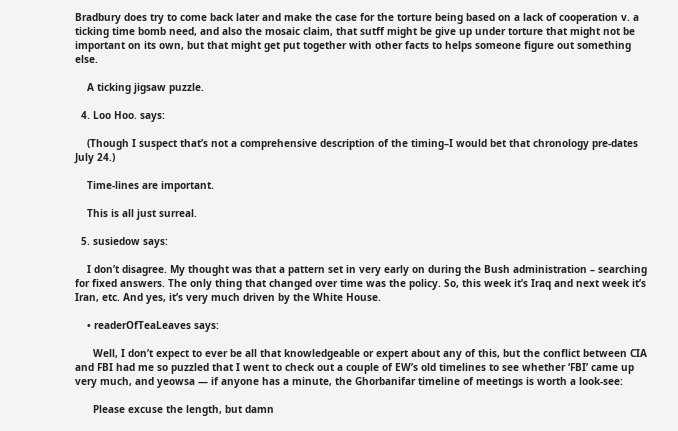Bradbury does try to come back later and make the case for the torture being based on a lack of cooperation v. a ticking time bomb need, and also the mosaic claim, that sutff might be give up under torture that might not be important on its own, but that might get put together with other facts to helps someone figure out something else.

    A ticking jigsaw puzzle.

  4. Loo Hoo. says:

    (Though I suspect that’s not a comprehensive description of the timing–I would bet that chronology pre-dates July 24.)

    Time-lines are important.

    This is all just surreal.

  5. susiedow says:

    I don’t disagree. My thought was that a pattern set in very early on during the Bush administration – searching for fixed answers. The only thing that changed over time was the policy. So, this week it’s Iraq and next week it’s Iran, etc. And yes, it’s very much driven by the White House.

    • readerOfTeaLeaves says:

      Well, I don’t expect to ever be all that knowledgeable or expert about any of this, but the conflict between CIA and FBI had me so puzzled that I went to check out a couple of EW’s old timelines to see whether ‘FBI’ came up very much, and yeowsa — if anyone has a minute, the Ghorbanifar timeline of meetings is worth a look-see:

      Please excuse the length, but damn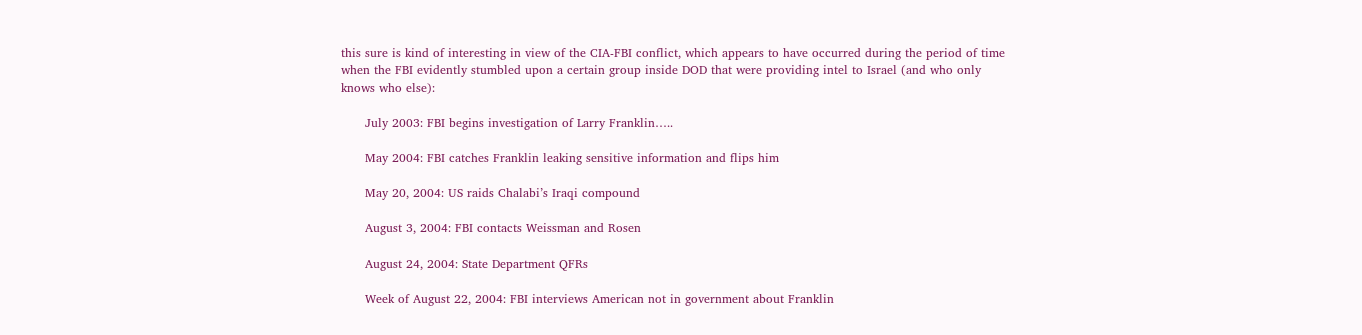this sure is kind of interesting in view of the CIA-FBI conflict, which appears to have occurred during the period of time when the FBI evidently stumbled upon a certain group inside DOD that were providing intel to Israel (and who only knows who else):

      July 2003: FBI begins investigation of Larry Franklin…..

      May 2004: FBI catches Franklin leaking sensitive information and flips him

      May 20, 2004: US raids Chalabi’s Iraqi compound

      August 3, 2004: FBI contacts Weissman and Rosen

      August 24, 2004: State Department QFRs

      Week of August 22, 2004: FBI interviews American not in government about Franklin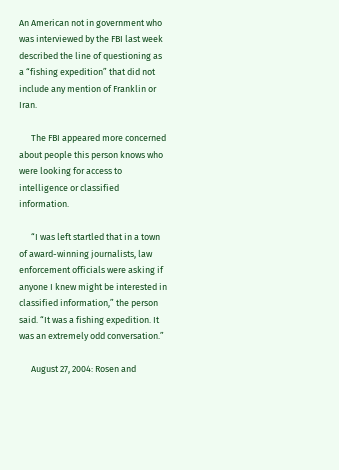An American not in government who was interviewed by the FBI last week described the line of questioning as a “fishing expedition” that did not include any mention of Franklin or Iran.

      The FBI appeared more concerned about people this person knows who were looking for access to intelligence or classified information.

      “I was left startled that in a town of award-winning journalists, law enforcement officials were asking if anyone I knew might be interested in classified information,” the person said. “It was a fishing expedition. It was an extremely odd conversation.”

      August 27, 2004: Rosen and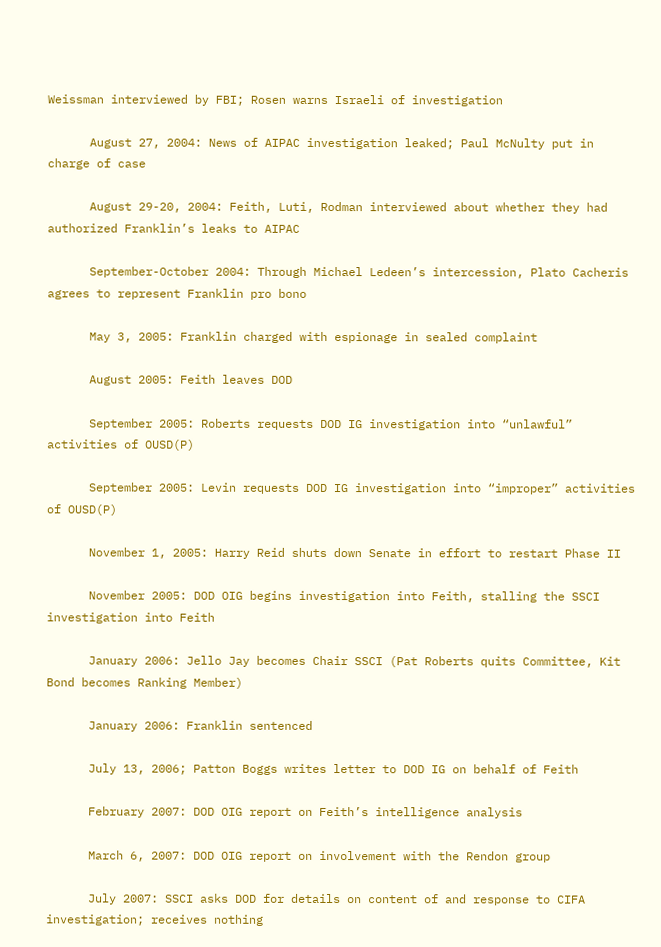Weissman interviewed by FBI; Rosen warns Israeli of investigation

      August 27, 2004: News of AIPAC investigation leaked; Paul McNulty put in charge of case

      August 29-20, 2004: Feith, Luti, Rodman interviewed about whether they had authorized Franklin’s leaks to AIPAC

      September-October 2004: Through Michael Ledeen’s intercession, Plato Cacheris agrees to represent Franklin pro bono

      May 3, 2005: Franklin charged with espionage in sealed complaint

      August 2005: Feith leaves DOD

      September 2005: Roberts requests DOD IG investigation into “unlawful” activities of OUSD(P)

      September 2005: Levin requests DOD IG investigation into “improper” activities of OUSD(P)

      November 1, 2005: Harry Reid shuts down Senate in effort to restart Phase II

      November 2005: DOD OIG begins investigation into Feith, stalling the SSCI investigation into Feith

      January 2006: Jello Jay becomes Chair SSCI (Pat Roberts quits Committee, Kit Bond becomes Ranking Member)

      January 2006: Franklin sentenced

      July 13, 2006; Patton Boggs writes letter to DOD IG on behalf of Feith

      February 2007: DOD OIG report on Feith’s intelligence analysis

      March 6, 2007: DOD OIG report on involvement with the Rendon group

      July 2007: SSCI asks DOD for details on content of and response to CIFA investigation; receives nothing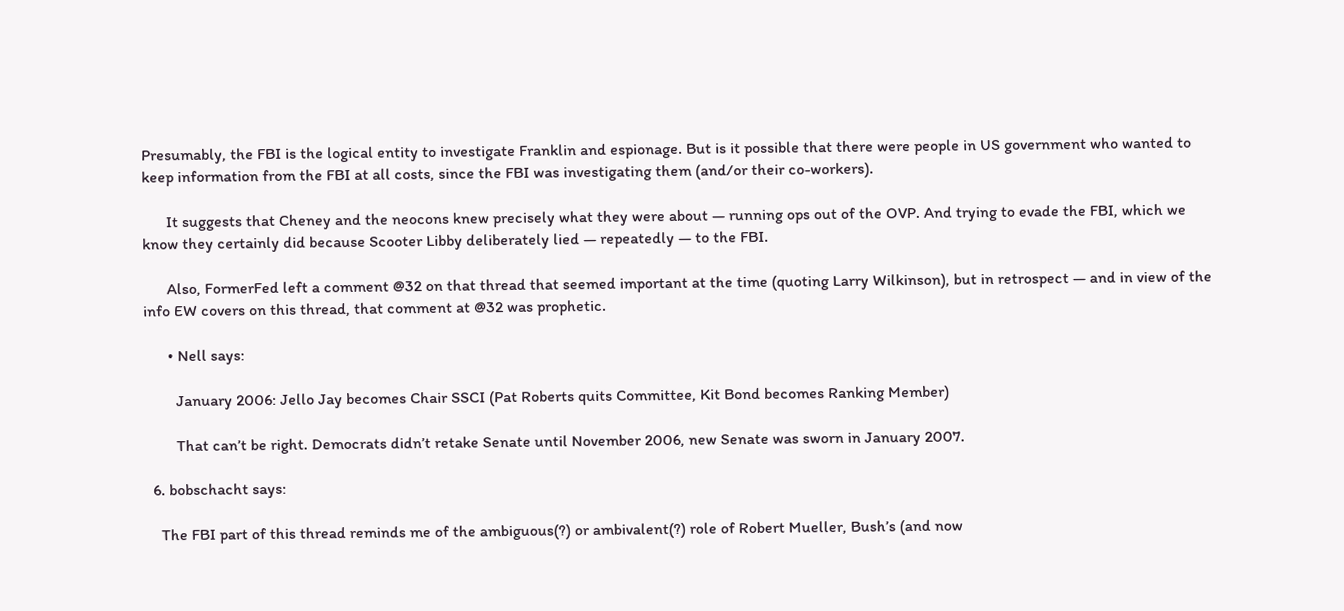Presumably, the FBI is the logical entity to investigate Franklin and espionage. But is it possible that there were people in US government who wanted to keep information from the FBI at all costs, since the FBI was investigating them (and/or their co-workers).

      It suggests that Cheney and the neocons knew precisely what they were about — running ops out of the OVP. And trying to evade the FBI, which we know they certainly did because Scooter Libby deliberately lied — repeatedly — to the FBI.

      Also, FormerFed left a comment @32 on that thread that seemed important at the time (quoting Larry Wilkinson), but in retrospect — and in view of the info EW covers on this thread, that comment at @32 was prophetic.

      • Nell says:

        January 2006: Jello Jay becomes Chair SSCI (Pat Roberts quits Committee, Kit Bond becomes Ranking Member)

        That can’t be right. Democrats didn’t retake Senate until November 2006, new Senate was sworn in January 2007.

  6. bobschacht says:

    The FBI part of this thread reminds me of the ambiguous(?) or ambivalent(?) role of Robert Mueller, Bush’s (and now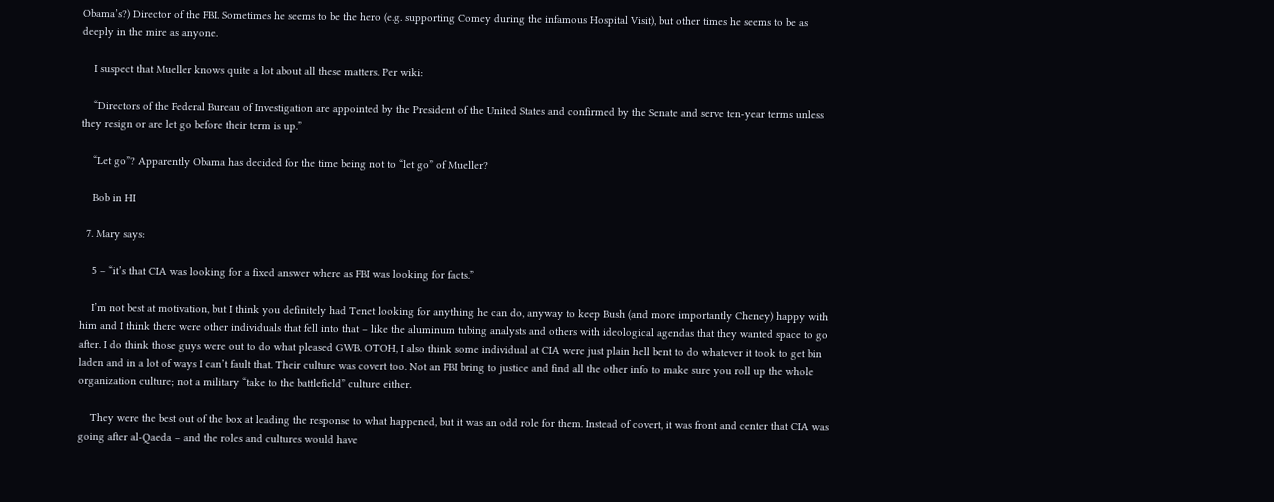Obama’s?) Director of the FBI. Sometimes he seems to be the hero (e.g. supporting Comey during the infamous Hospital Visit), but other times he seems to be as deeply in the mire as anyone.

    I suspect that Mueller knows quite a lot about all these matters. Per wiki:

    “Directors of the Federal Bureau of Investigation are appointed by the President of the United States and confirmed by the Senate and serve ten-year terms unless they resign or are let go before their term is up.”

    “Let go”? Apparently Obama has decided for the time being not to “let go” of Mueller?

    Bob in HI

  7. Mary says:

    5 – “it’s that CIA was looking for a fixed answer where as FBI was looking for facts.”

    I’m not best at motivation, but I think you definitely had Tenet looking for anything he can do, anyway to keep Bush (and more importantly Cheney) happy with him and I think there were other individuals that fell into that – like the aluminum tubing analysts and others with ideological agendas that they wanted space to go after. I do think those guys were out to do what pleased GWB. OTOH, I also think some individual at CIA were just plain hell bent to do whatever it took to get bin laden and in a lot of ways I can’t fault that. Their culture was covert too. Not an FBI bring to justice and find all the other info to make sure you roll up the whole organization culture; not a military “take to the battlefield” culture either.

    They were the best out of the box at leading the response to what happened, but it was an odd role for them. Instead of covert, it was front and center that CIA was going after al-Qaeda – and the roles and cultures would have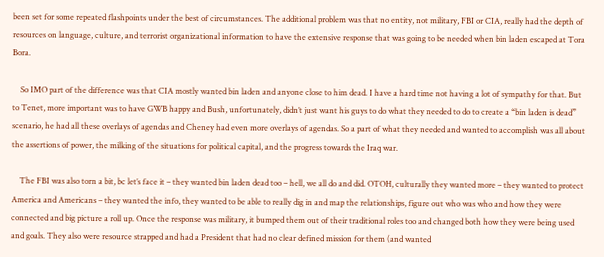been set for some repeated flashpoints under the best of circumstances. The additional problem was that no entity, not military, FBI or CIA, really had the depth of resources on language, culture, and terrorist organizational information to have the extensive response that was going to be needed when bin laden escaped at Tora Bora.

    So IMO part of the difference was that CIA mostly wanted bin laden and anyone close to him dead. I have a hard time not having a lot of sympathy for that. But to Tenet, more important was to have GWB happy and Bush, unfortunately, didn’t just want his guys to do what they needed to do to create a “bin laden is dead” scenario, he had all these overlays of agendas and Cheney had even more overlays of agendas. So a part of what they needed and wanted to accomplish was all about the assertions of power, the milking of the situations for political capital, and the progress towards the Iraq war.

    The FBI was also torn a bit, bc let’s face it – they wanted bin laden dead too – hell, we all do and did. OTOH, culturally they wanted more – they wanted to protect America and Americans – they wanted the info, they wanted to be able to really dig in and map the relationships, figure out who was who and how they were connected and big picture a roll up. Once the response was military, it bumped them out of their traditional roles too and changed both how they were being used and goals. They also were resource strapped and had a President that had no clear defined mission for them (and wanted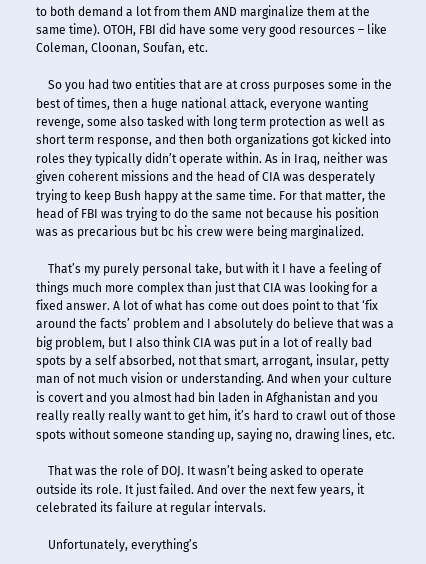to both demand a lot from them AND marginalize them at the same time). OTOH, FBI did have some very good resources – like Coleman, Cloonan, Soufan, etc.

    So you had two entities that are at cross purposes some in the best of times, then a huge national attack, everyone wanting revenge, some also tasked with long term protection as well as short term response, and then both organizations got kicked into roles they typically didn’t operate within. As in Iraq, neither was given coherent missions and the head of CIA was desperately trying to keep Bush happy at the same time. For that matter, the head of FBI was trying to do the same not because his position was as precarious but bc his crew were being marginalized.

    That’s my purely personal take, but with it I have a feeling of things much more complex than just that CIA was looking for a fixed answer. A lot of what has come out does point to that ‘fix around the facts’ problem and I absolutely do believe that was a big problem, but I also think CIA was put in a lot of really bad spots by a self absorbed, not that smart, arrogant, insular, petty man of not much vision or understanding. And when your culture is covert and you almost had bin laden in Afghanistan and you really really really want to get him, it’s hard to crawl out of those spots without someone standing up, saying no, drawing lines, etc.

    That was the role of DOJ. It wasn’t being asked to operate outside its role. It just failed. And over the next few years, it celebrated its failure at regular intervals.

    Unfortunately, everything’s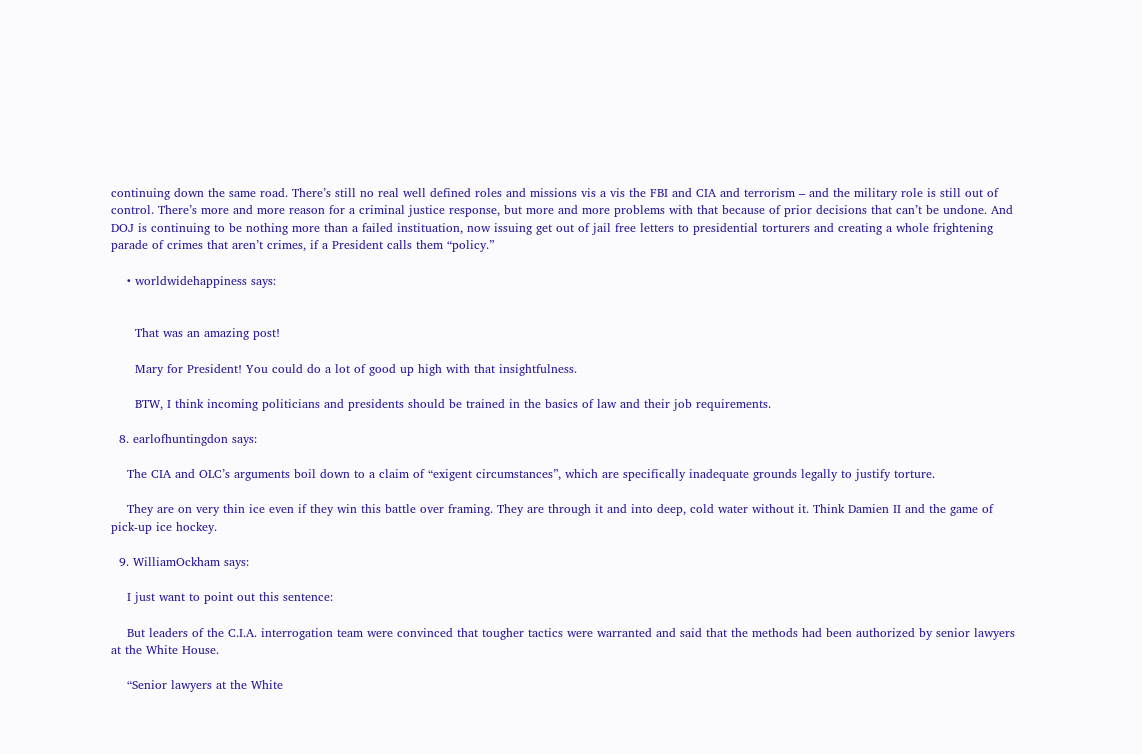continuing down the same road. There’s still no real well defined roles and missions vis a vis the FBI and CIA and terrorism – and the military role is still out of control. There’s more and more reason for a criminal justice response, but more and more problems with that because of prior decisions that can’t be undone. And DOJ is continuing to be nothing more than a failed instituation, now issuing get out of jail free letters to presidential torturers and creating a whole frightening parade of crimes that aren’t crimes, if a President calls them “policy.”

    • worldwidehappiness says:


      That was an amazing post!

      Mary for President! You could do a lot of good up high with that insightfulness.

      BTW, I think incoming politicians and presidents should be trained in the basics of law and their job requirements.

  8. earlofhuntingdon says:

    The CIA and OLC’s arguments boil down to a claim of “exigent circumstances”, which are specifically inadequate grounds legally to justify torture.

    They are on very thin ice even if they win this battle over framing. They are through it and into deep, cold water without it. Think Damien II and the game of pick-up ice hockey.

  9. WilliamOckham says:

    I just want to point out this sentence:

    But leaders of the C.I.A. interrogation team were convinced that tougher tactics were warranted and said that the methods had been authorized by senior lawyers at the White House.

    “Senior lawyers at the White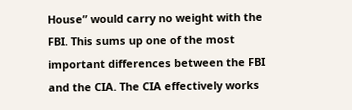House” would carry no weight with the FBI. This sums up one of the most important differences between the FBI and the CIA. The CIA effectively works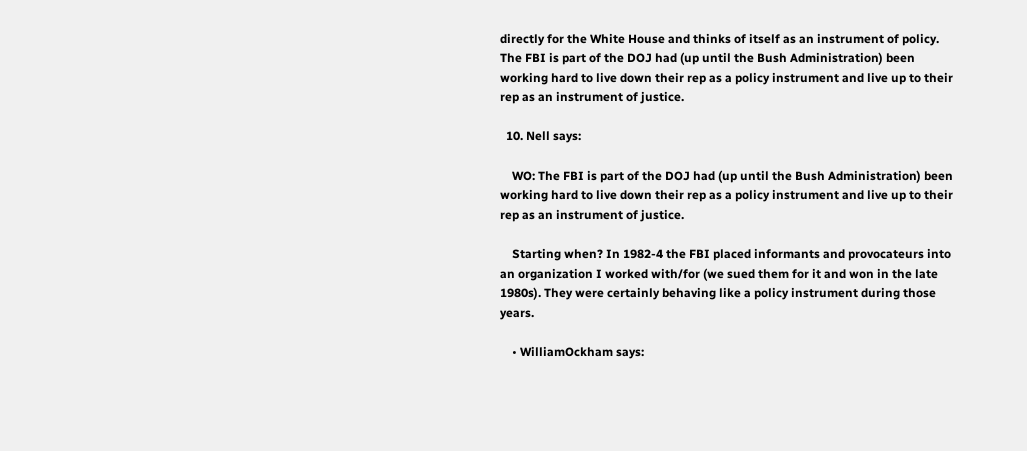directly for the White House and thinks of itself as an instrument of policy. The FBI is part of the DOJ had (up until the Bush Administration) been working hard to live down their rep as a policy instrument and live up to their rep as an instrument of justice.

  10. Nell says:

    WO: The FBI is part of the DOJ had (up until the Bush Administration) been working hard to live down their rep as a policy instrument and live up to their rep as an instrument of justice.

    Starting when? In 1982-4 the FBI placed informants and provocateurs into an organization I worked with/for (we sued them for it and won in the late 1980s). They were certainly behaving like a policy instrument during those years.

    • WilliamOckham says: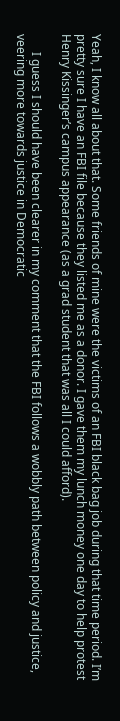Yeah, I know all about that. Some friends of mine were the victims of an FBI black bag job during that time period. I’m pretty sure I have an FBI file because they listed me as a donor. I gave them my lunch money one day to help protest Henry Kissinger’s campus appearance (as a grad student that was all I could afford).

      I guess I should have been clearer in my comment that the FBI follows a wobbly path between policy and justice, veering more towards justice in Democratic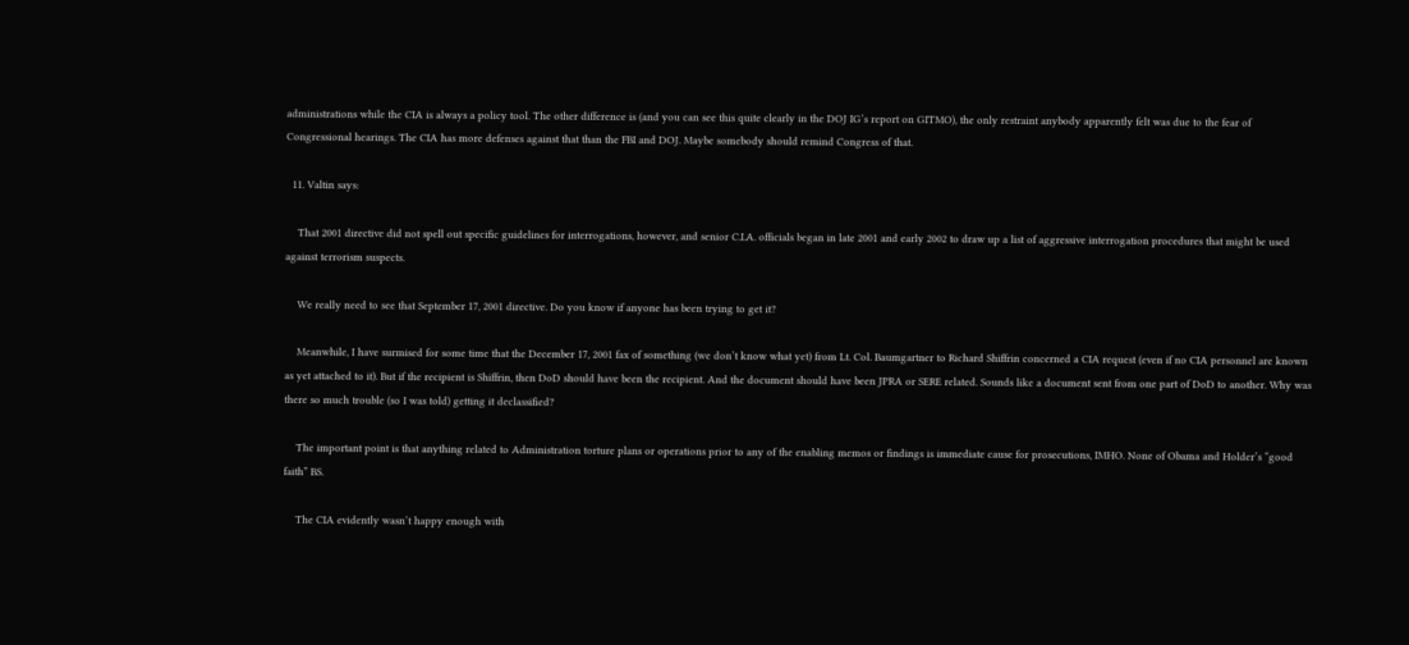administrations while the CIA is always a policy tool. The other difference is (and you can see this quite clearly in the DOJ IG’s report on GITMO), the only restraint anybody apparently felt was due to the fear of Congressional hearings. The CIA has more defenses against that than the FBI and DOJ. Maybe somebody should remind Congress of that.

  11. Valtin says:

    That 2001 directive did not spell out specific guidelines for interrogations, however, and senior C.I.A. officials began in late 2001 and early 2002 to draw up a list of aggressive interrogation procedures that might be used against terrorism suspects.

    We really need to see that September 17, 2001 directive. Do you know if anyone has been trying to get it?

    Meanwhile, I have surmised for some time that the December 17, 2001 fax of something (we don’t know what yet) from Lt. Col. Baumgartner to Richard Shiffrin concerned a CIA request (even if no CIA personnel are known as yet attached to it). But if the recipient is Shiffrin, then DoD should have been the recipient. And the document should have been JPRA or SERE related. Sounds like a document sent from one part of DoD to another. Why was there so much trouble (so I was told) getting it declassified?

    The important point is that anything related to Administration torture plans or operations prior to any of the enabling memos or findings is immediate cause for prosecutions, IMHO. None of Obama and Holder’s “good faith” BS.

    The CIA evidently wasn’t happy enough with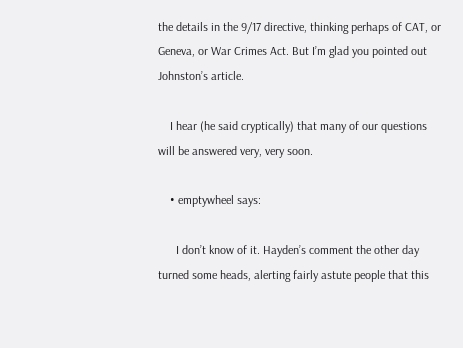the details in the 9/17 directive, thinking perhaps of CAT, or Geneva, or War Crimes Act. But I’m glad you pointed out Johnston’s article.

    I hear (he said cryptically) that many of our questions will be answered very, very soon.

    • emptywheel says:

      I don’t know of it. Hayden’s comment the other day turned some heads, alerting fairly astute people that this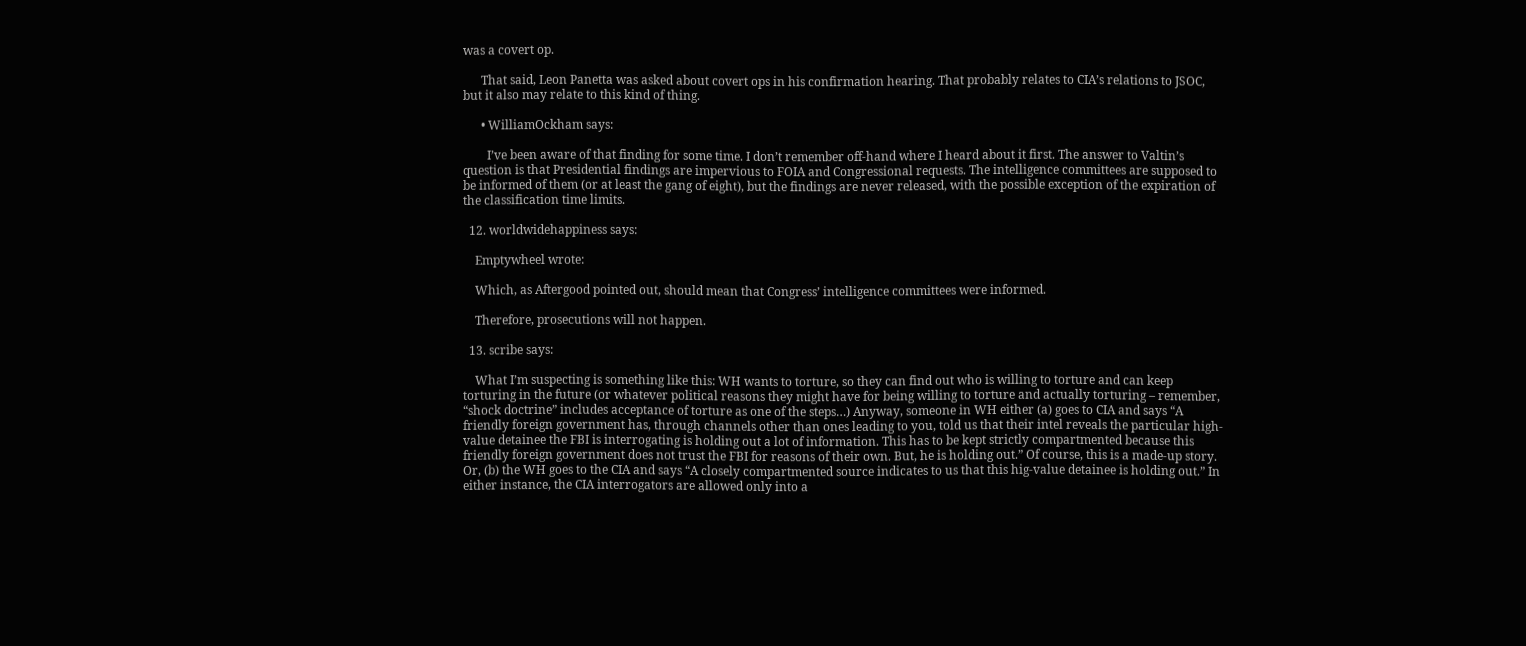was a covert op.

      That said, Leon Panetta was asked about covert ops in his confirmation hearing. That probably relates to CIA’s relations to JSOC, but it also may relate to this kind of thing.

      • WilliamOckham says:

        I’ve been aware of that finding for some time. I don’t remember off-hand where I heard about it first. The answer to Valtin’s question is that Presidential findings are impervious to FOIA and Congressional requests. The intelligence committees are supposed to be informed of them (or at least the gang of eight), but the findings are never released, with the possible exception of the expiration of the classification time limits.

  12. worldwidehappiness says:

    Emptywheel wrote:

    Which, as Aftergood pointed out, should mean that Congress’ intelligence committees were informed.

    Therefore, prosecutions will not happen.

  13. scribe says:

    What I’m suspecting is something like this: WH wants to torture, so they can find out who is willing to torture and can keep torturing in the future (or whatever political reasons they might have for being willing to torture and actually torturing – remember, “shock doctrine” includes acceptance of torture as one of the steps…) Anyway, someone in WH either (a) goes to CIA and says “A friendly foreign government has, through channels other than ones leading to you, told us that their intel reveals the particular high-value detainee the FBI is interrogating is holding out a lot of information. This has to be kept strictly compartmented because this friendly foreign government does not trust the FBI for reasons of their own. But, he is holding out.” Of course, this is a made-up story. Or, (b) the WH goes to the CIA and says “A closely compartmented source indicates to us that this hig-value detainee is holding out.” In either instance, the CIA interrogators are allowed only into a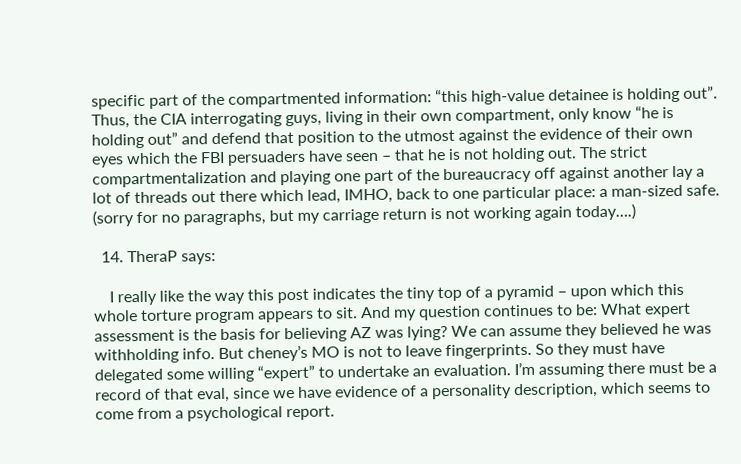specific part of the compartmented information: “this high-value detainee is holding out”. Thus, the CIA interrogating guys, living in their own compartment, only know “he is holding out” and defend that position to the utmost against the evidence of their own eyes which the FBI persuaders have seen – that he is not holding out. The strict compartmentalization and playing one part of the bureaucracy off against another lay a lot of threads out there which lead, IMHO, back to one particular place: a man-sized safe. (sorry for no paragraphs, but my carriage return is not working again today….)

  14. TheraP says:

    I really like the way this post indicates the tiny top of a pyramid – upon which this whole torture program appears to sit. And my question continues to be: What expert assessment is the basis for believing AZ was lying? We can assume they believed he was withholding info. But cheney’s MO is not to leave fingerprints. So they must have delegated some willing “expert” to undertake an evaluation. I’m assuming there must be a record of that eval, since we have evidence of a personality description, which seems to come from a psychological report.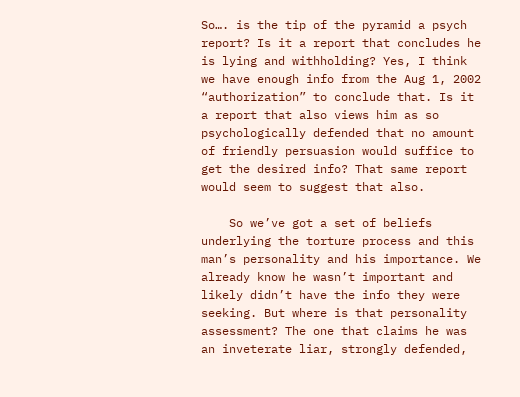So…. is the tip of the pyramid a psych report? Is it a report that concludes he is lying and withholding? Yes, I think we have enough info from the Aug 1, 2002 “authorization” to conclude that. Is it a report that also views him as so psychologically defended that no amount of friendly persuasion would suffice to get the desired info? That same report would seem to suggest that also.

    So we’ve got a set of beliefs underlying the torture process and this man’s personality and his importance. We already know he wasn’t important and likely didn’t have the info they were seeking. But where is that personality assessment? The one that claims he was an inveterate liar, strongly defended,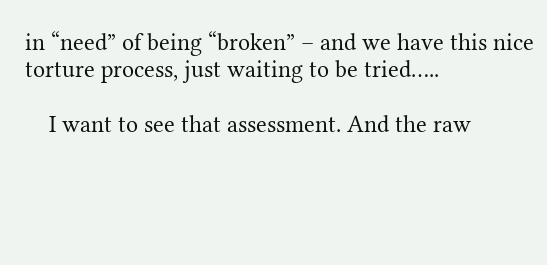in “need” of being “broken” – and we have this nice torture process, just waiting to be tried…..

    I want to see that assessment. And the raw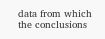data from which the conclusions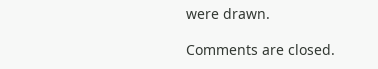were drawn.

Comments are closed.